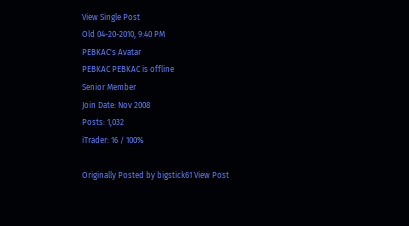View Single Post
Old 04-20-2010, 9:40 PM
PEBKAC's Avatar
PEBKAC PEBKAC is offline
Senior Member
Join Date: Nov 2008
Posts: 1,032
iTrader: 16 / 100%

Originally Posted by bigstick61 View Post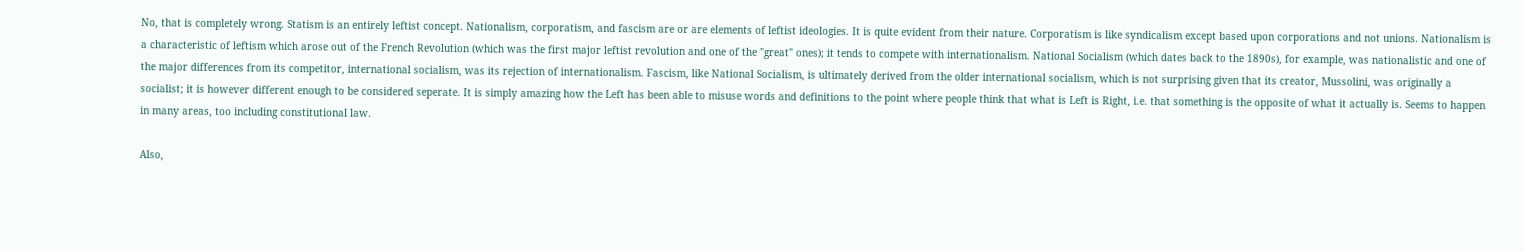No, that is completely wrong. Statism is an entirely leftist concept. Nationalism, corporatism, and fascism are or are elements of leftist ideologies. It is quite evident from their nature. Corporatism is like syndicalism except based upon corporations and not unions. Nationalism is a characteristic of leftism which arose out of the French Revolution (which was the first major leftist revolution and one of the "great" ones); it tends to compete with internationalism. National Socialism (which dates back to the 1890s), for example, was nationalistic and one of the major differences from its competitor, international socialism, was its rejection of internationalism. Fascism, like National Socialism, is ultimately derived from the older international socialism, which is not surprising given that its creator, Mussolini, was originally a socialist; it is however different enough to be considered seperate. It is simply amazing how the Left has been able to misuse words and definitions to the point where people think that what is Left is Right, i.e. that something is the opposite of what it actually is. Seems to happen in many areas, too including constitutional law.

Also,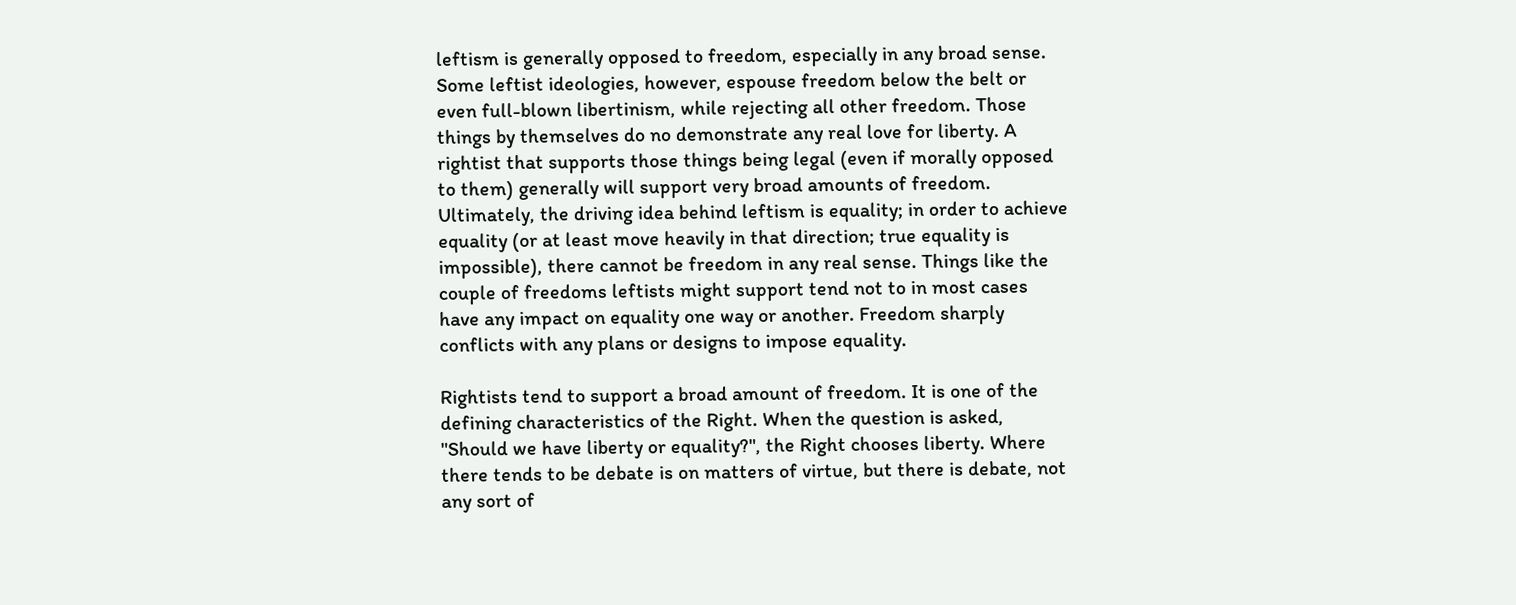leftism is generally opposed to freedom, especially in any broad sense. Some leftist ideologies, however, espouse freedom below the belt or even full-blown libertinism, while rejecting all other freedom. Those things by themselves do no demonstrate any real love for liberty. A rightist that supports those things being legal (even if morally opposed to them) generally will support very broad amounts of freedom. Ultimately, the driving idea behind leftism is equality; in order to achieve equality (or at least move heavily in that direction; true equality is impossible), there cannot be freedom in any real sense. Things like the couple of freedoms leftists might support tend not to in most cases have any impact on equality one way or another. Freedom sharply conflicts with any plans or designs to impose equality.

Rightists tend to support a broad amount of freedom. It is one of the defining characteristics of the Right. When the question is asked, "Should we have liberty or equality?", the Right chooses liberty. Where there tends to be debate is on matters of virtue, but there is debate, not any sort of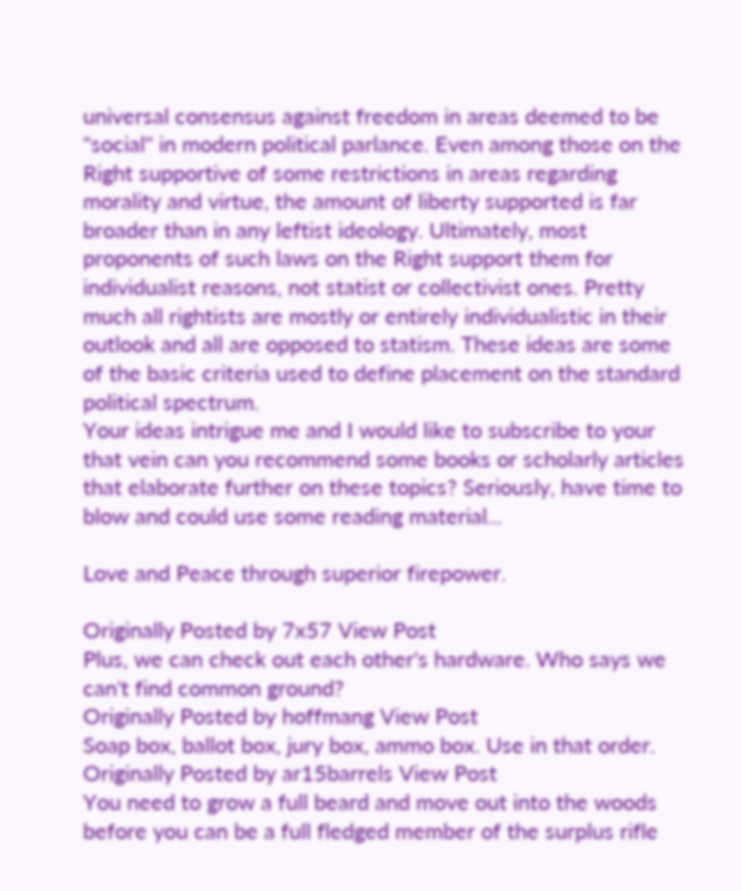universal consensus against freedom in areas deemed to be "social" in modern political parlance. Even among those on the Right supportive of some restrictions in areas regarding morality and virtue, the amount of liberty supported is far broader than in any leftist ideology. Ultimately, most proponents of such laws on the Right support them for individualist reasons, not statist or collectivist ones. Pretty much all rightists are mostly or entirely individualistic in their outlook and all are opposed to statism. These ideas are some of the basic criteria used to define placement on the standard political spectrum.
Your ideas intrigue me and I would like to subscribe to your that vein can you recommend some books or scholarly articles that elaborate further on these topics? Seriously, have time to blow and could use some reading material...

Love and Peace through superior firepower.

Originally Posted by 7x57 View Post
Plus, we can check out each other's hardware. Who says we can't find common ground?
Originally Posted by hoffmang View Post
Soap box, ballot box, jury box, ammo box. Use in that order.
Originally Posted by ar15barrels View Post
You need to grow a full beard and move out into the woods before you can be a full fledged member of the surplus rifle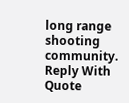long range shooting community.
Reply With Quote